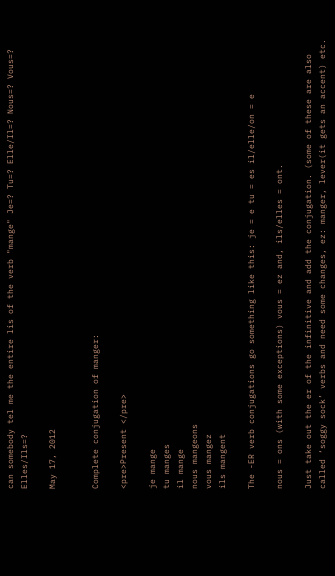can somebody tel me the entire lis of the verb "mange" Je=? Tu=? Elle/Il=? Nous=? Vous=? Elles/Ils=?

May 17, 2012


Complete conjugation of manger:

<pre>Present </pre>

je mange
tu manges
il mange
nous mangeons
vous mangez
ils mangent

The -ER verb conjugations go something like this: je = e tu = es il/elle/on = e

nous = ons (with some exceptions) vous = ez and, ils/elles = ont.

Just take out the er of the infinitive and add the conjugation. (some of these are also called ‘soggy sock’ verbs and need some changes, ez: manger, lever(it gets an accent) etc.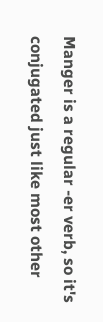Manger is a regular -er verb, so it's conjugated just like most other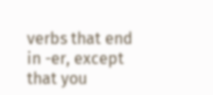verbs that end in -er, except that you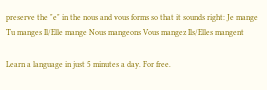preserve the "e" in the nous and vous forms so that it sounds right: Je mange Tu manges Il/Elle mange Nous mangeons Vous mangez Ils/Elles mangent

Learn a language in just 5 minutes a day. For free.